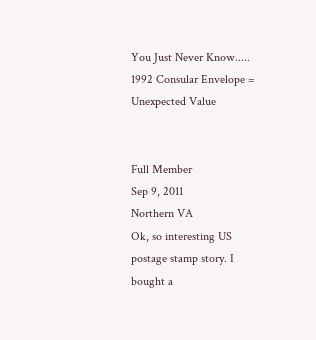You Just Never Know..... 1992 Consular Envelope = Unexpected Value


Full Member
Sep 9, 2011
Northern VA
Ok, so interesting US postage stamp story. I bought a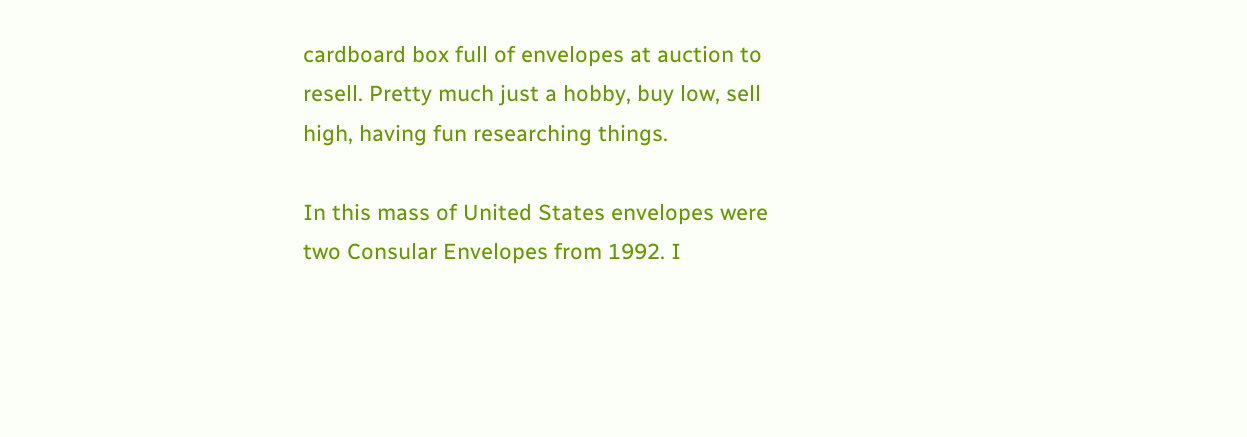cardboard box full of envelopes at auction to resell. Pretty much just a hobby, buy low, sell high, having fun researching things.

In this mass of United States envelopes were two Consular Envelopes from 1992. I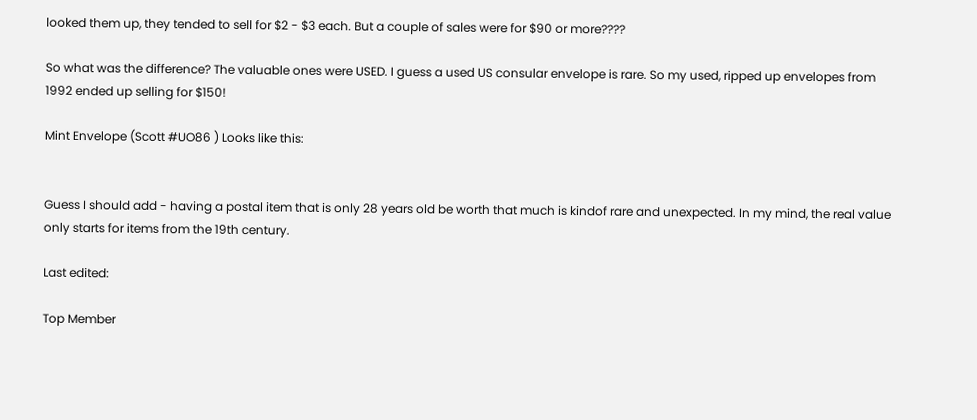looked them up, they tended to sell for $2 - $3 each. But a couple of sales were for $90 or more????

So what was the difference? The valuable ones were USED. I guess a used US consular envelope is rare. So my used, ripped up envelopes from 1992 ended up selling for $150!

Mint Envelope (Scott #UO86 ) Looks like this:


Guess I should add - having a postal item that is only 28 years old be worth that much is kindof rare and unexpected. In my mind, the real value only starts for items from the 19th century.

Last edited:

Top Member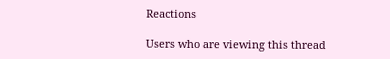Reactions

Users who are viewing this thread